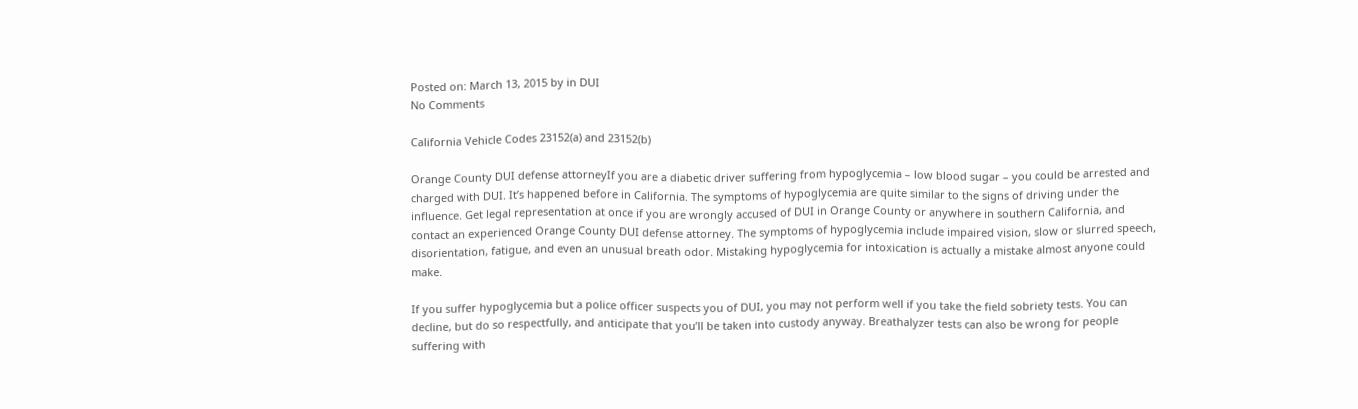Posted on: March 13, 2015 by in DUI
No Comments

California Vehicle Codes 23152(a) and 23152(b)

Orange County DUI defense attorneyIf you are a diabetic driver suffering from hypoglycemia – low blood sugar – you could be arrested and charged with DUI. It’s happened before in California. The symptoms of hypoglycemia are quite similar to the signs of driving under the influence. Get legal representation at once if you are wrongly accused of DUI in Orange County or anywhere in southern California, and contact an experienced Orange County DUI defense attorney. The symptoms of hypoglycemia include impaired vision, slow or slurred speech, disorientation, fatigue, and even an unusual breath odor. Mistaking hypoglycemia for intoxication is actually a mistake almost anyone could make.

If you suffer hypoglycemia but a police officer suspects you of DUI, you may not perform well if you take the field sobriety tests. You can decline, but do so respectfully, and anticipate that you’ll be taken into custody anyway. Breathalyzer tests can also be wrong for people suffering with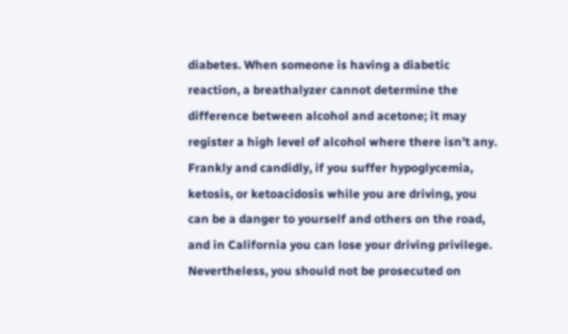diabetes. When someone is having a diabetic reaction, a breathalyzer cannot determine the difference between alcohol and acetone; it may register a high level of alcohol where there isn’t any. Frankly and candidly, if you suffer hypoglycemia, ketosis, or ketoacidosis while you are driving, you can be a danger to yourself and others on the road, and in California you can lose your driving privilege. Nevertheless, you should not be prosecuted on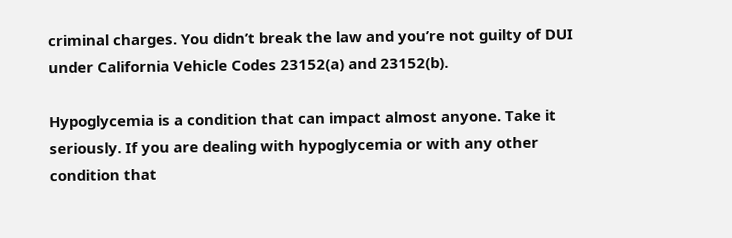criminal charges. You didn’t break the law and you’re not guilty of DUI under California Vehicle Codes 23152(a) and 23152(b).

Hypoglycemia is a condition that can impact almost anyone. Take it seriously. If you are dealing with hypoglycemia or with any other condition that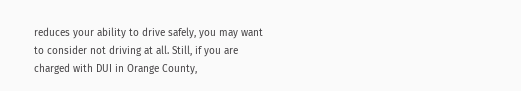reduces your ability to drive safely, you may want to consider not driving at all. Still, if you are charged with DUI in Orange County,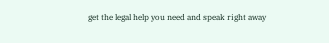get the legal help you need and speak right away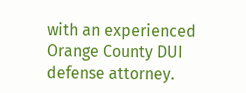with an experienced Orange County DUI defense attorney.